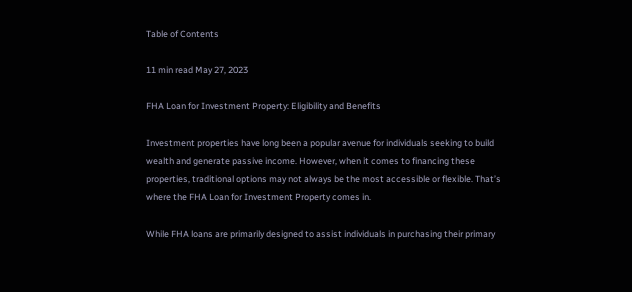Table of Contents

11 min read May 27, 2023

FHA Loan for Investment Property: Eligibility and Benefits

Investment properties have long been a popular avenue for individuals seeking to build wealth and generate passive income. However, when it comes to financing these properties, traditional options may not always be the most accessible or flexible. That’s where the FHA Loan for Investment Property comes in.

While FHA loans are primarily designed to assist individuals in purchasing their primary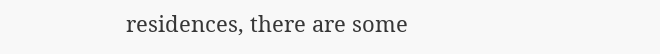residences, there are some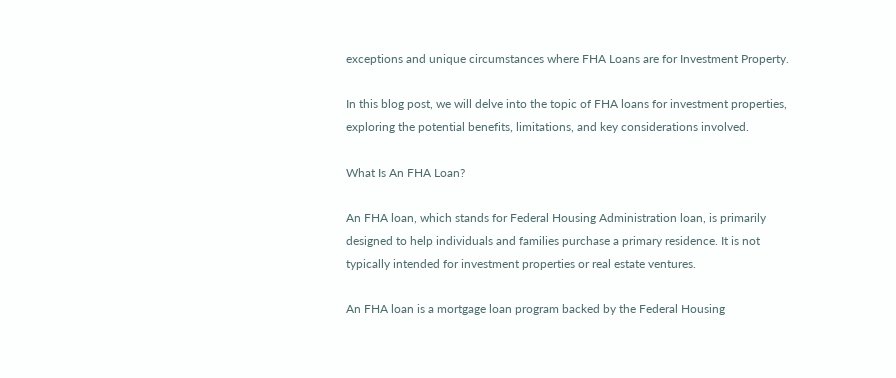exceptions and unique circumstances where FHA Loans are for Investment Property.

In this blog post, we will delve into the topic of FHA loans for investment properties, exploring the potential benefits, limitations, and key considerations involved.

What Is An FHA Loan?

An FHA loan, which stands for Federal Housing Administration loan, is primarily designed to help individuals and families purchase a primary residence. It is not typically intended for investment properties or real estate ventures.

An FHA loan is a mortgage loan program backed by the Federal Housing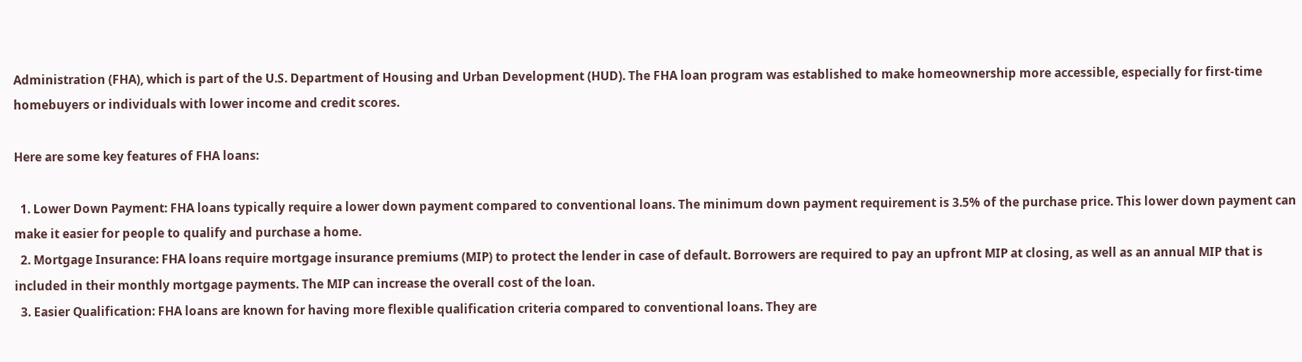Administration (FHA), which is part of the U.S. Department of Housing and Urban Development (HUD). The FHA loan program was established to make homeownership more accessible, especially for first-time homebuyers or individuals with lower income and credit scores.

Here are some key features of FHA loans:

  1. Lower Down Payment: FHA loans typically require a lower down payment compared to conventional loans. The minimum down payment requirement is 3.5% of the purchase price. This lower down payment can make it easier for people to qualify and purchase a home.
  2. Mortgage Insurance: FHA loans require mortgage insurance premiums (MIP) to protect the lender in case of default. Borrowers are required to pay an upfront MIP at closing, as well as an annual MIP that is included in their monthly mortgage payments. The MIP can increase the overall cost of the loan.
  3. Easier Qualification: FHA loans are known for having more flexible qualification criteria compared to conventional loans. They are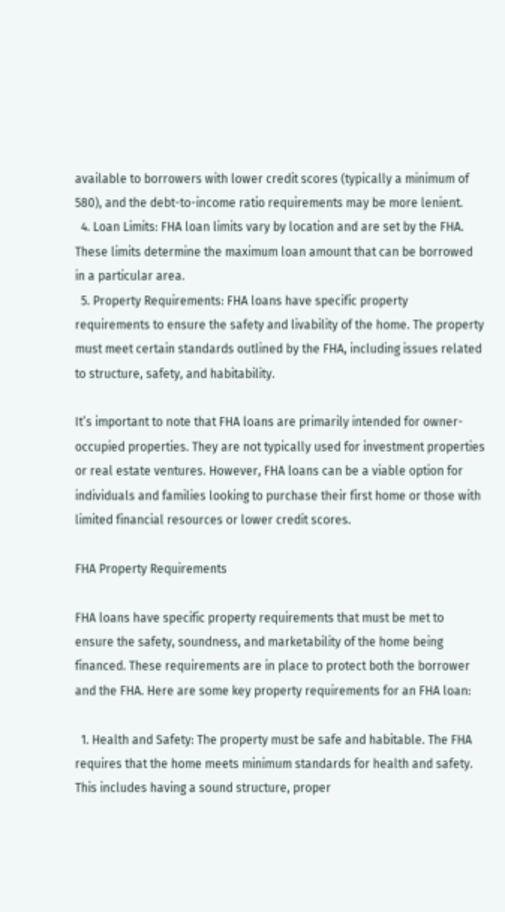available to borrowers with lower credit scores (typically a minimum of 580), and the debt-to-income ratio requirements may be more lenient.
  4. Loan Limits: FHA loan limits vary by location and are set by the FHA. These limits determine the maximum loan amount that can be borrowed in a particular area.
  5. Property Requirements: FHA loans have specific property requirements to ensure the safety and livability of the home. The property must meet certain standards outlined by the FHA, including issues related to structure, safety, and habitability.

It’s important to note that FHA loans are primarily intended for owner-occupied properties. They are not typically used for investment properties or real estate ventures. However, FHA loans can be a viable option for individuals and families looking to purchase their first home or those with limited financial resources or lower credit scores.

FHA Property Requirements

FHA loans have specific property requirements that must be met to ensure the safety, soundness, and marketability of the home being financed. These requirements are in place to protect both the borrower and the FHA. Here are some key property requirements for an FHA loan:

  1. Health and Safety: The property must be safe and habitable. The FHA requires that the home meets minimum standards for health and safety. This includes having a sound structure, proper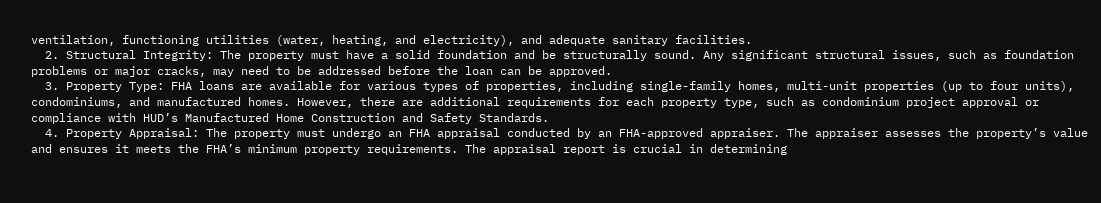ventilation, functioning utilities (water, heating, and electricity), and adequate sanitary facilities.
  2. Structural Integrity: The property must have a solid foundation and be structurally sound. Any significant structural issues, such as foundation problems or major cracks, may need to be addressed before the loan can be approved.
  3. Property Type: FHA loans are available for various types of properties, including single-family homes, multi-unit properties (up to four units), condominiums, and manufactured homes. However, there are additional requirements for each property type, such as condominium project approval or compliance with HUD’s Manufactured Home Construction and Safety Standards.
  4. Property Appraisal: The property must undergo an FHA appraisal conducted by an FHA-approved appraiser. The appraiser assesses the property’s value and ensures it meets the FHA’s minimum property requirements. The appraisal report is crucial in determining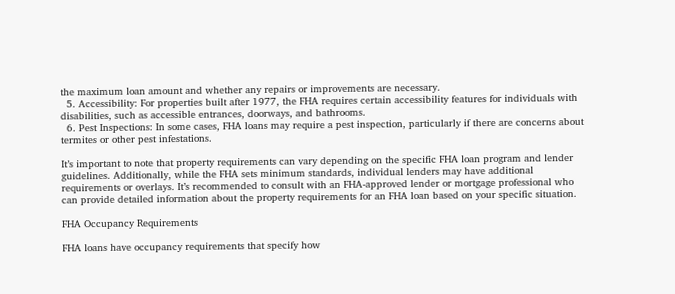the maximum loan amount and whether any repairs or improvements are necessary.
  5. Accessibility: For properties built after 1977, the FHA requires certain accessibility features for individuals with disabilities, such as accessible entrances, doorways, and bathrooms.
  6. Pest Inspections: In some cases, FHA loans may require a pest inspection, particularly if there are concerns about termites or other pest infestations.

It’s important to note that property requirements can vary depending on the specific FHA loan program and lender guidelines. Additionally, while the FHA sets minimum standards, individual lenders may have additional requirements or overlays. It’s recommended to consult with an FHA-approved lender or mortgage professional who can provide detailed information about the property requirements for an FHA loan based on your specific situation.

FHA Occupancy Requirements

FHA loans have occupancy requirements that specify how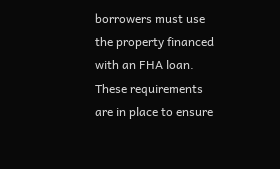borrowers must use the property financed with an FHA loan. These requirements are in place to ensure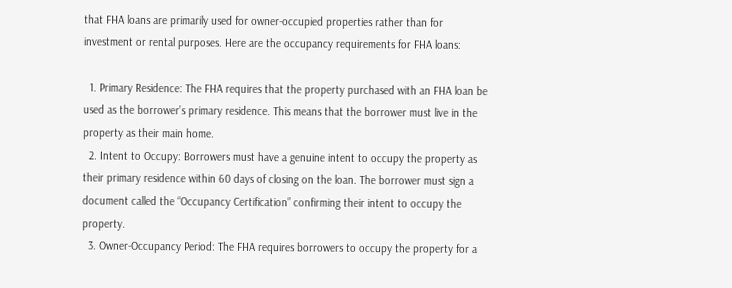that FHA loans are primarily used for owner-occupied properties rather than for investment or rental purposes. Here are the occupancy requirements for FHA loans:

  1. Primary Residence: The FHA requires that the property purchased with an FHA loan be used as the borrower’s primary residence. This means that the borrower must live in the property as their main home.
  2. Intent to Occupy: Borrowers must have a genuine intent to occupy the property as their primary residence within 60 days of closing on the loan. The borrower must sign a document called the “Occupancy Certification” confirming their intent to occupy the property.
  3. Owner-Occupancy Period: The FHA requires borrowers to occupy the property for a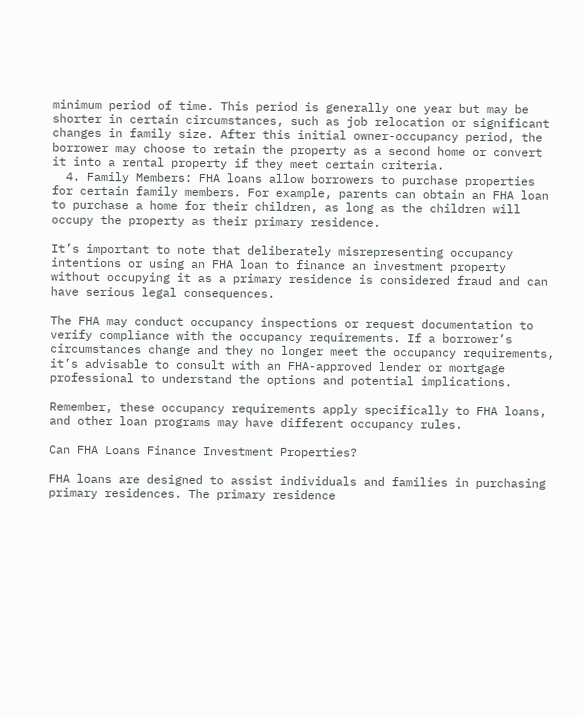minimum period of time. This period is generally one year but may be shorter in certain circumstances, such as job relocation or significant changes in family size. After this initial owner-occupancy period, the borrower may choose to retain the property as a second home or convert it into a rental property if they meet certain criteria.
  4. Family Members: FHA loans allow borrowers to purchase properties for certain family members. For example, parents can obtain an FHA loan to purchase a home for their children, as long as the children will occupy the property as their primary residence.

It’s important to note that deliberately misrepresenting occupancy intentions or using an FHA loan to finance an investment property without occupying it as a primary residence is considered fraud and can have serious legal consequences.

The FHA may conduct occupancy inspections or request documentation to verify compliance with the occupancy requirements. If a borrower’s circumstances change and they no longer meet the occupancy requirements, it’s advisable to consult with an FHA-approved lender or mortgage professional to understand the options and potential implications.

Remember, these occupancy requirements apply specifically to FHA loans, and other loan programs may have different occupancy rules.

Can FHA Loans Finance Investment Properties?

FHA loans are designed to assist individuals and families in purchasing primary residences. The primary residence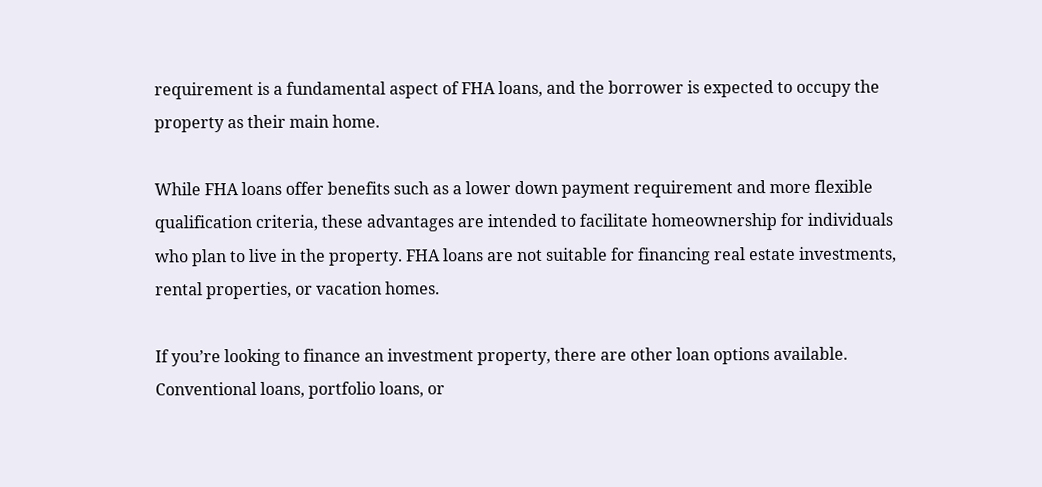requirement is a fundamental aspect of FHA loans, and the borrower is expected to occupy the property as their main home.

While FHA loans offer benefits such as a lower down payment requirement and more flexible qualification criteria, these advantages are intended to facilitate homeownership for individuals who plan to live in the property. FHA loans are not suitable for financing real estate investments, rental properties, or vacation homes.

If you’re looking to finance an investment property, there are other loan options available. Conventional loans, portfolio loans, or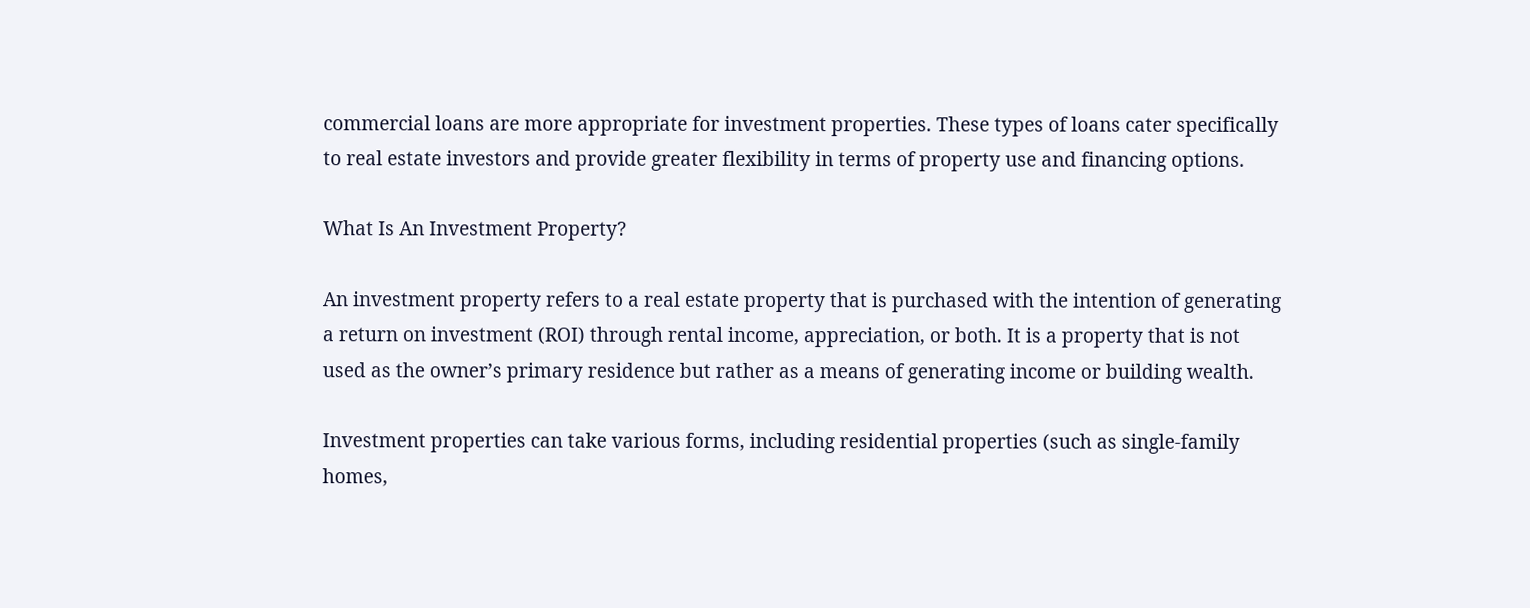commercial loans are more appropriate for investment properties. These types of loans cater specifically to real estate investors and provide greater flexibility in terms of property use and financing options.

What Is An Investment Property?

An investment property refers to a real estate property that is purchased with the intention of generating a return on investment (ROI) through rental income, appreciation, or both. It is a property that is not used as the owner’s primary residence but rather as a means of generating income or building wealth.

Investment properties can take various forms, including residential properties (such as single-family homes,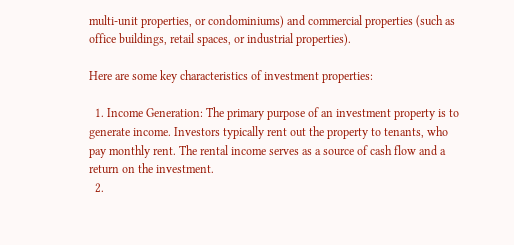multi-unit properties, or condominiums) and commercial properties (such as office buildings, retail spaces, or industrial properties).

Here are some key characteristics of investment properties:

  1. Income Generation: The primary purpose of an investment property is to generate income. Investors typically rent out the property to tenants, who pay monthly rent. The rental income serves as a source of cash flow and a return on the investment.
  2.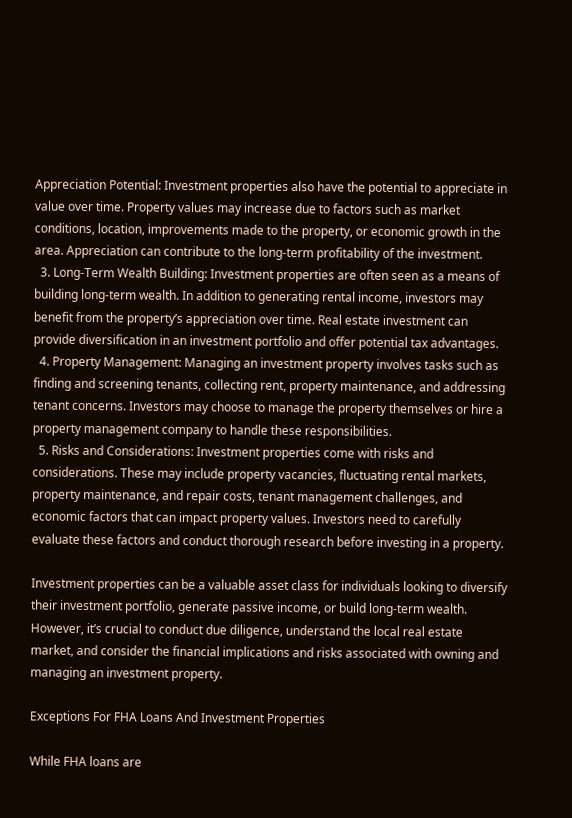Appreciation Potential: Investment properties also have the potential to appreciate in value over time. Property values may increase due to factors such as market conditions, location, improvements made to the property, or economic growth in the area. Appreciation can contribute to the long-term profitability of the investment.
  3. Long-Term Wealth Building: Investment properties are often seen as a means of building long-term wealth. In addition to generating rental income, investors may benefit from the property’s appreciation over time. Real estate investment can provide diversification in an investment portfolio and offer potential tax advantages.
  4. Property Management: Managing an investment property involves tasks such as finding and screening tenants, collecting rent, property maintenance, and addressing tenant concerns. Investors may choose to manage the property themselves or hire a property management company to handle these responsibilities.
  5. Risks and Considerations: Investment properties come with risks and considerations. These may include property vacancies, fluctuating rental markets, property maintenance, and repair costs, tenant management challenges, and economic factors that can impact property values. Investors need to carefully evaluate these factors and conduct thorough research before investing in a property.

Investment properties can be a valuable asset class for individuals looking to diversify their investment portfolio, generate passive income, or build long-term wealth. However, it’s crucial to conduct due diligence, understand the local real estate market, and consider the financial implications and risks associated with owning and managing an investment property.

Exceptions For FHA Loans And Investment Properties

While FHA loans are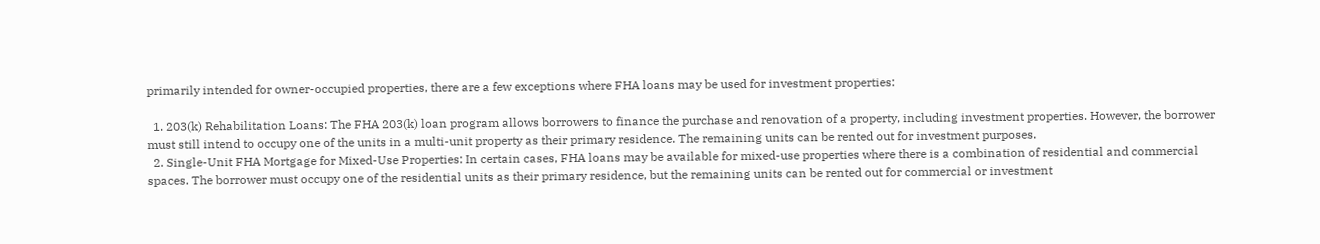primarily intended for owner-occupied properties, there are a few exceptions where FHA loans may be used for investment properties:

  1. 203(k) Rehabilitation Loans: The FHA 203(k) loan program allows borrowers to finance the purchase and renovation of a property, including investment properties. However, the borrower must still intend to occupy one of the units in a multi-unit property as their primary residence. The remaining units can be rented out for investment purposes.
  2. Single-Unit FHA Mortgage for Mixed-Use Properties: In certain cases, FHA loans may be available for mixed-use properties where there is a combination of residential and commercial spaces. The borrower must occupy one of the residential units as their primary residence, but the remaining units can be rented out for commercial or investment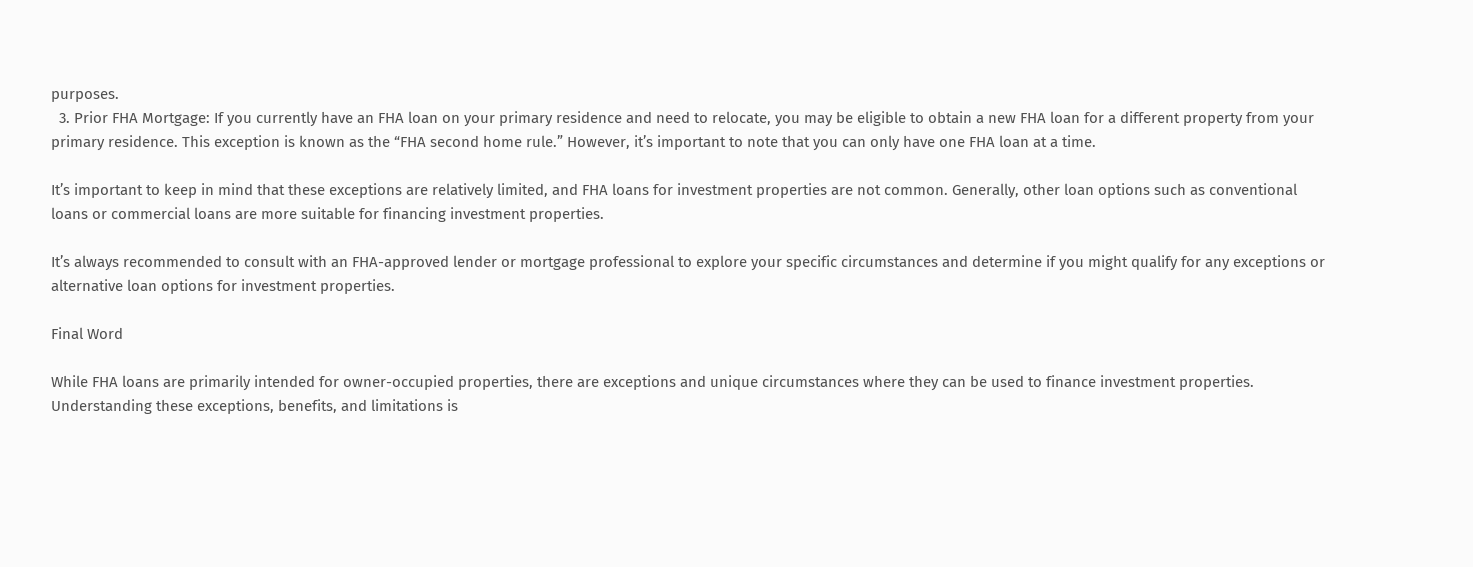purposes.
  3. Prior FHA Mortgage: If you currently have an FHA loan on your primary residence and need to relocate, you may be eligible to obtain a new FHA loan for a different property from your primary residence. This exception is known as the “FHA second home rule.” However, it’s important to note that you can only have one FHA loan at a time.

It’s important to keep in mind that these exceptions are relatively limited, and FHA loans for investment properties are not common. Generally, other loan options such as conventional loans or commercial loans are more suitable for financing investment properties.

It’s always recommended to consult with an FHA-approved lender or mortgage professional to explore your specific circumstances and determine if you might qualify for any exceptions or alternative loan options for investment properties.

Final Word

While FHA loans are primarily intended for owner-occupied properties, there are exceptions and unique circumstances where they can be used to finance investment properties. Understanding these exceptions, benefits, and limitations is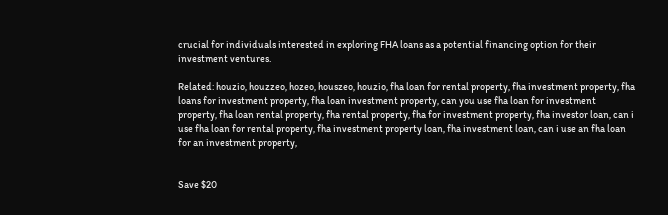crucial for individuals interested in exploring FHA loans as a potential financing option for their investment ventures.

Related: houzio, houzzeo, hozeo, houszeo, houzio, fha loan for rental property, fha investment property, fha loans for investment property, fha loan investment property, can you use fha loan for investment property, fha loan rental property, fha rental property, fha for investment property, fha investor loan, can i use fha loan for rental property, fha investment property loan, fha investment loan, can i use an fha loan for an investment property,


Save $20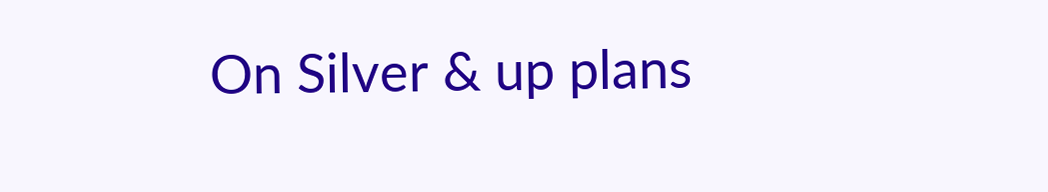On Silver & up plans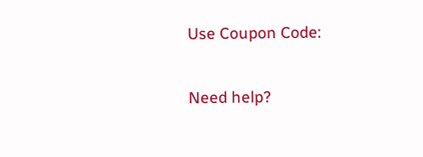Use Coupon Code:

Need help?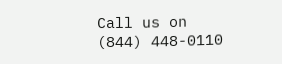Call us on
(844) 448-0110